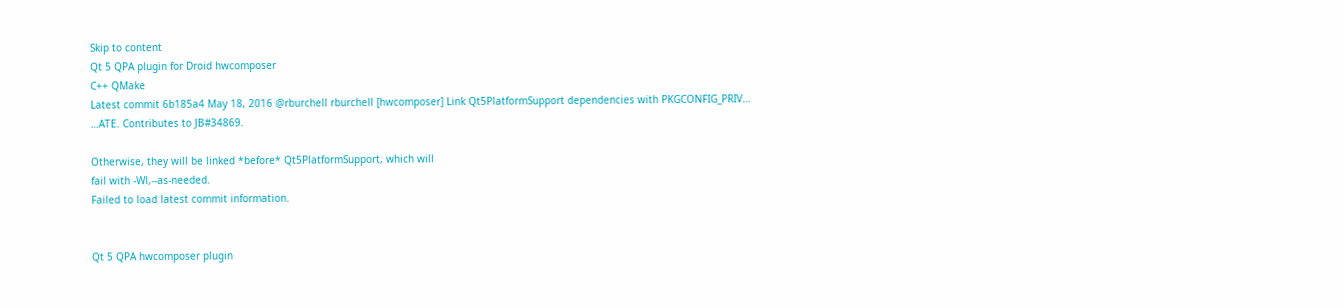Skip to content
Qt 5 QPA plugin for Droid hwcomposer
C++ QMake
Latest commit 6b185a4 May 18, 2016 @rburchell rburchell [hwcomposer] Link Qt5PlatformSupport dependencies with PKGCONFIG_PRIV…
…ATE. Contributes to JB#34869.

Otherwise, they will be linked *before* Qt5PlatformSupport, which will
fail with -Wl,--as-needed.
Failed to load latest commit information.


Qt 5 QPA hwcomposer plugin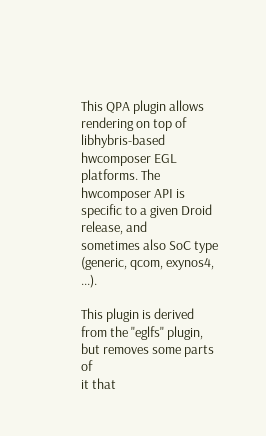This QPA plugin allows rendering on top of libhybris-based hwcomposer EGL
platforms. The hwcomposer API is specific to a given Droid release, and
sometimes also SoC type (generic, qcom, exynos4, ...).

This plugin is derived from the "eglfs" plugin, but removes some parts of
it that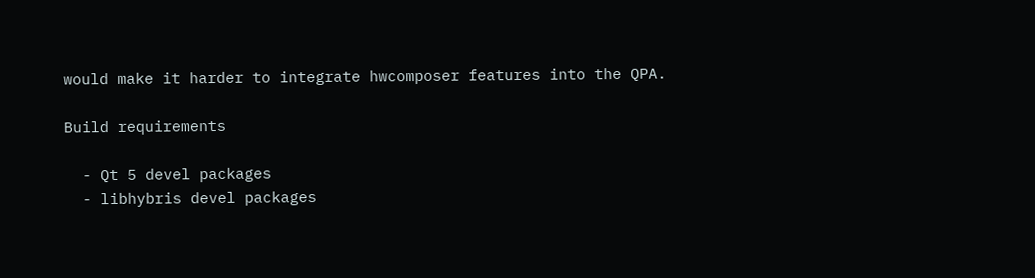would make it harder to integrate hwcomposer features into the QPA.

Build requirements

  - Qt 5 devel packages
  - libhybris devel packages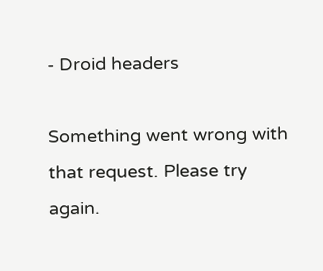- Droid headers

Something went wrong with that request. Please try again.